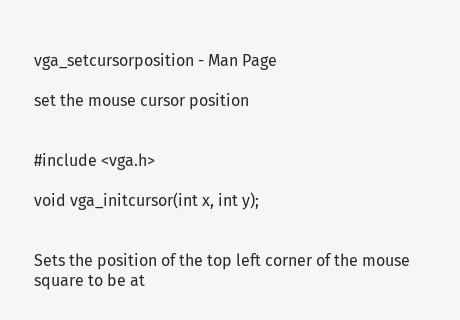vga_setcursorposition - Man Page

set the mouse cursor position


#include <vga.h>

void vga_initcursor(int x, int y);


Sets the position of the top left corner of the mouse square to be at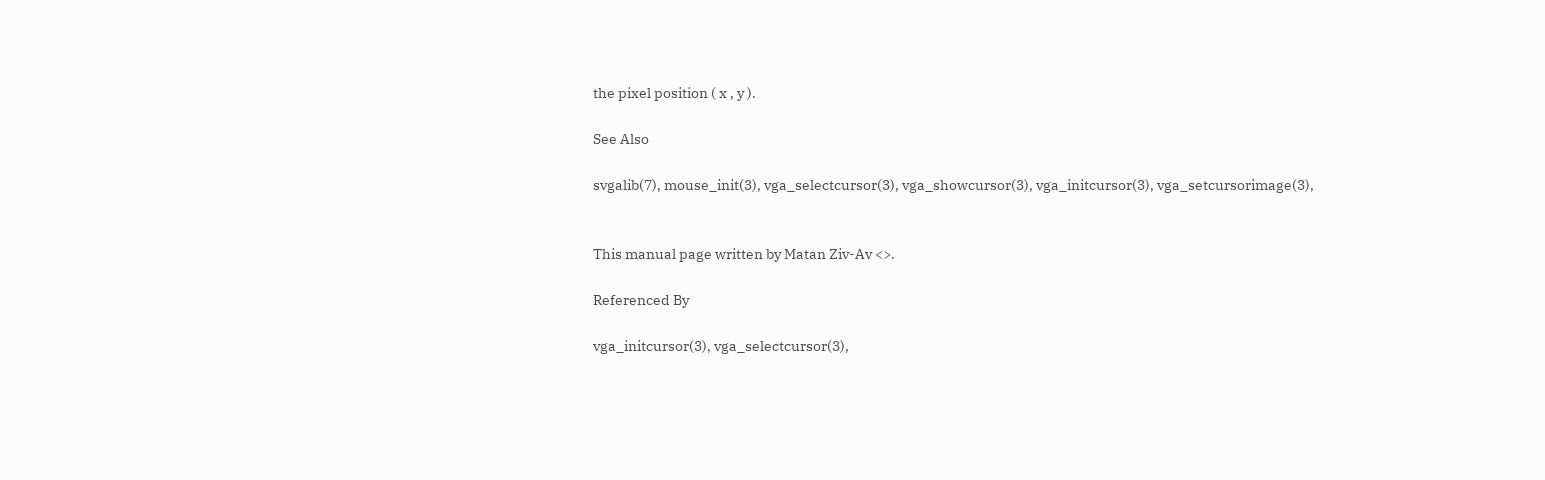the pixel position ( x , y ).

See Also

svgalib(7), mouse_init(3), vga_selectcursor(3), vga_showcursor(3), vga_initcursor(3), vga_setcursorimage(3),


This manual page written by Matan Ziv-Av <>.

Referenced By

vga_initcursor(3), vga_selectcursor(3),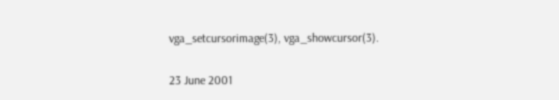vga_setcursorimage(3), vga_showcursor(3).

23 June 2001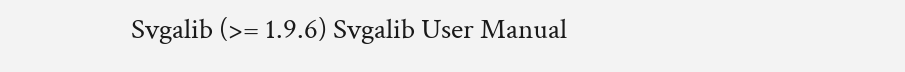Svgalib (>= 1.9.6) Svgalib User Manual